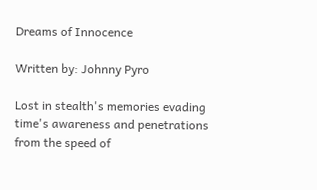Dreams of Innocence

Written by: Johnny Pyro

Lost in stealth's memories evading time's awareness and penetrations from the speed of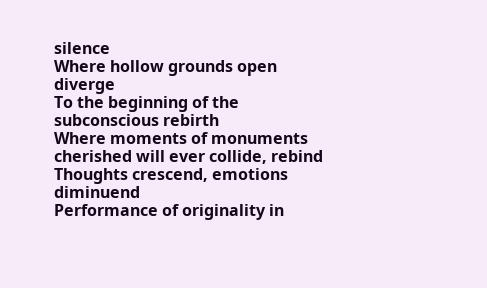silence
Where hollow grounds open diverge
To the beginning of the subconscious rebirth
Where moments of monuments cherished will ever collide, rebind
Thoughts crescend, emotions diminuend
Performance of originality in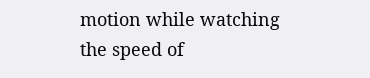motion while watching the speed of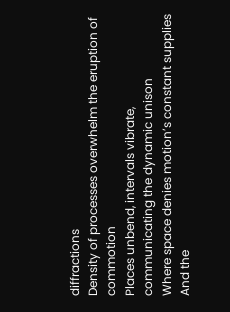diffractions
Density of processes overwhelm the eruption of commotion
Places unbend, intervals vibrate, communicating the dynamic unison
Where space denies motion’s constant supplies
And the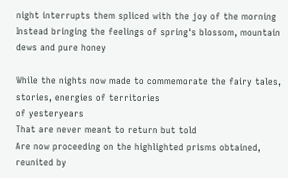night interrupts them spliced with the joy of the morning
Instead bringing the feelings of spring's blossom, mountain dews and pure honey

While the nights now made to commemorate the fairy tales, stories, energies of territories
of yesteryears
That are never meant to return but told
Are now proceeding on the highlighted prisms obtained, reunited by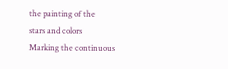the painting of the
stars and colors
Marking the continuous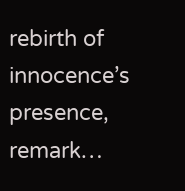rebirth of innocence’s presence, remark…